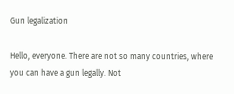Gun legalization

Hello, everyone. There are not so many countries, where you can have a gun legally. Not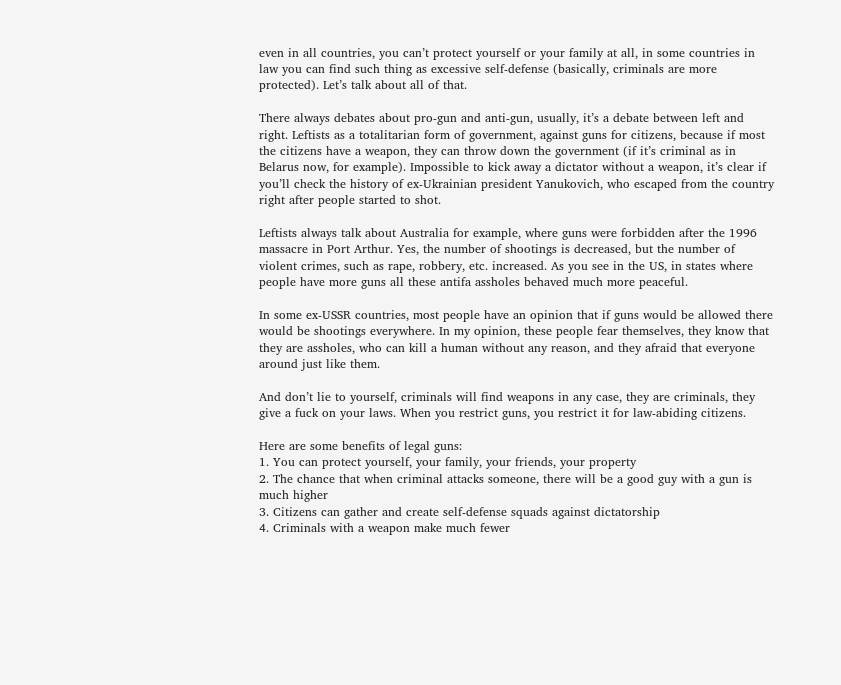even in all countries, you can’t protect yourself or your family at all, in some countries in law you can find such thing as excessive self-defense (basically, criminals are more protected). Let’s talk about all of that.

There always debates about pro-gun and anti-gun, usually, it’s a debate between left and right. Leftists as a totalitarian form of government, against guns for citizens, because if most the citizens have a weapon, they can throw down the government (if it’s criminal as in Belarus now, for example). Impossible to kick away a dictator without a weapon, it’s clear if you’ll check the history of ex-Ukrainian president Yanukovich, who escaped from the country right after people started to shot.

Leftists always talk about Australia for example, where guns were forbidden after the 1996 massacre in Port Arthur. Yes, the number of shootings is decreased, but the number of violent crimes, such as rape, robbery, etc. increased. As you see in the US, in states where people have more guns all these antifa assholes behaved much more peaceful.

In some ex-USSR countries, most people have an opinion that if guns would be allowed there would be shootings everywhere. In my opinion, these people fear themselves, they know that they are assholes, who can kill a human without any reason, and they afraid that everyone around just like them.

And don’t lie to yourself, criminals will find weapons in any case, they are criminals, they give a fuck on your laws. When you restrict guns, you restrict it for law-abiding citizens.

Here are some benefits of legal guns:
1. You can protect yourself, your family, your friends, your property
2. The chance that when criminal attacks someone, there will be a good guy with a gun is much higher
3. Citizens can gather and create self-defense squads against dictatorship
4. Criminals with a weapon make much fewer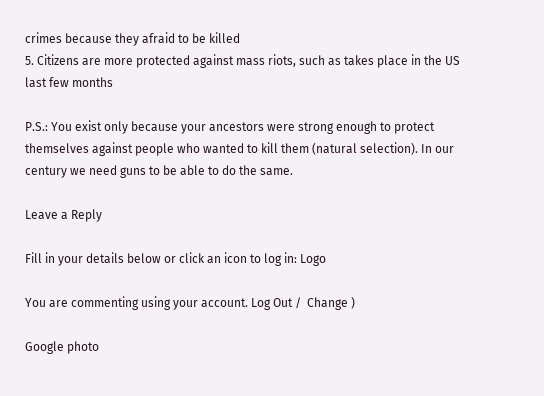crimes because they afraid to be killed
5. Citizens are more protected against mass riots, such as takes place in the US last few months

P.S.: You exist only because your ancestors were strong enough to protect themselves against people who wanted to kill them (natural selection). In our century we need guns to be able to do the same.

Leave a Reply

Fill in your details below or click an icon to log in: Logo

You are commenting using your account. Log Out /  Change )

Google photo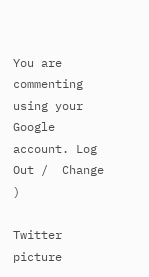You are commenting using your Google account. Log Out /  Change )

Twitter picture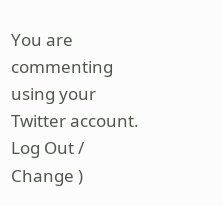You are commenting using your Twitter account. Log Out /  Change )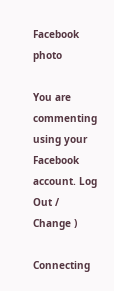Facebook photo

You are commenting using your Facebook account. Log Out /  Change )

Connecting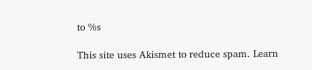to %s

This site uses Akismet to reduce spam. Learn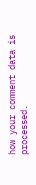how your comment data is processed.